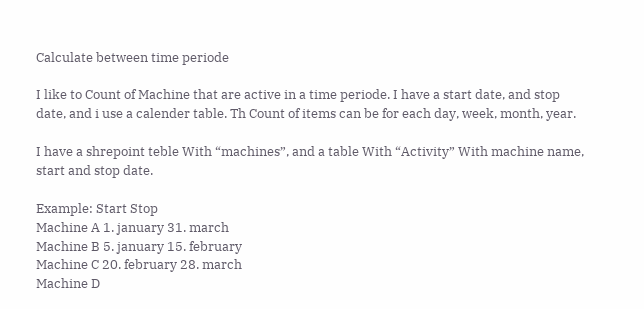Calculate between time periode

I like to Count of Machine that are active in a time periode. I have a start date, and stop date, and i use a calender table. Th Count of items can be for each day, week, month, year.

I have a shrepoint teble With “machines”, and a table With “Activity” With machine name, start and stop date.

Example: Start Stop
Machine A 1. january 31. march
Machine B 5. january 15. february
Machine C 20. february 28. march
Machine D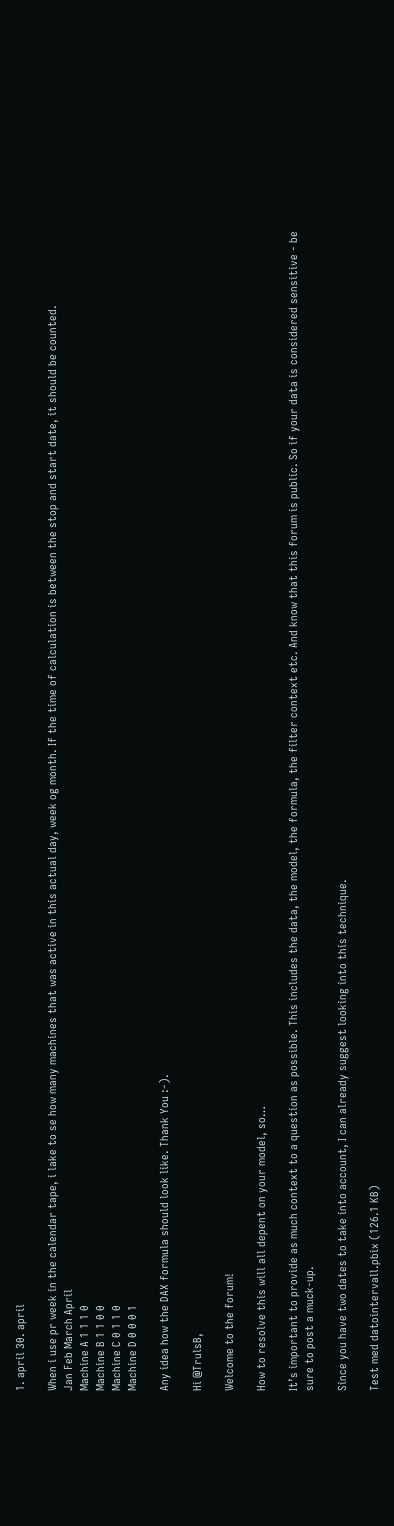1. april 30. april

When i use pr week in the calendar tape, i lake to se how many machines that was active in this actual day, week og month. If the time of calculation is between the stop and start date, it should be counted.
Jan Feb March April
Machine A 1 1 1 0
Machine B 1 1 0 0
Machine C 0 1 1 0
Machine D 0 0 0 1

Any idea how the DAX formula should look like. Thank You :-).

Hi @TrulsB,

Welcome to the forum!

How to resolve this will all depent on your model, so…

It’s important to provide as much context to a question as possible. This includes the data, the model, the formula, the filter context etc. And know that this forum is public. So if your data is considered sensitive - be sure to post a muck-up.

Since you have two dates to take into account, I can already suggest looking into this technique.

Test med datointervall.pbix (126.1 KB)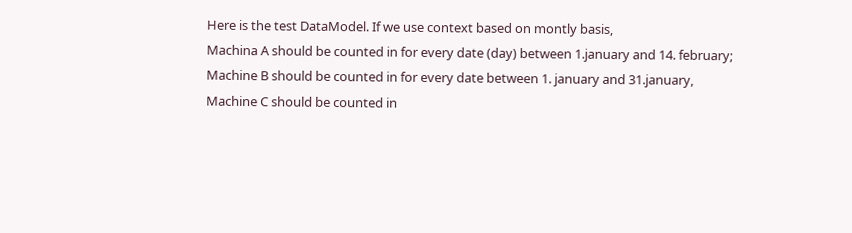Here is the test DataModel. If we use context based on montly basis,
Machina A should be counted in for every date (day) between 1.january and 14. february;
Machine B should be counted in for every date between 1. january and 31.january,
Machine C should be counted in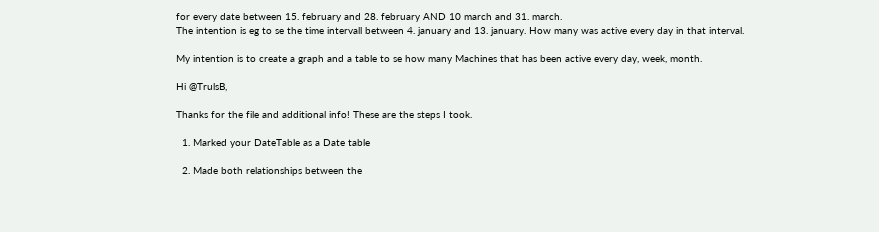for every date between 15. february and 28. february AND 10 march and 31. march.
The intention is eg to se the time intervall between 4. january and 13. january. How many was active every day in that interval.

My intention is to create a graph and a table to se how many Machines that has been active every day, week, month.

Hi @TrulsB,

Thanks for the file and additional info! These are the steps I took.

  1. Marked your DateTable as a Date table

  2. Made both relationships between the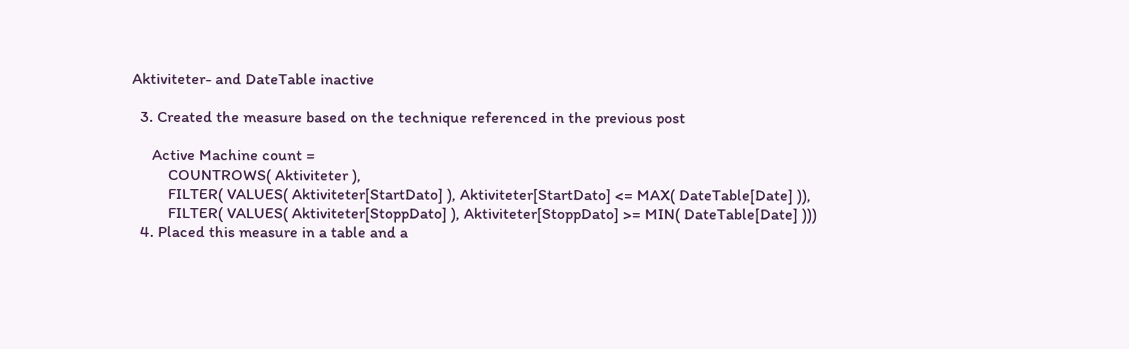Aktiviteter- and DateTable inactive

  3. Created the measure based on the technique referenced in the previous post

     Active Machine count =
         COUNTROWS( Aktiviteter ),
         FILTER( VALUES( Aktiviteter[StartDato] ), Aktiviteter[StartDato] <= MAX( DateTable[Date] )),
         FILTER( VALUES( Aktiviteter[StoppDato] ), Aktiviteter[StoppDato] >= MIN( DateTable[Date] )))
  4. Placed this measure in a table and a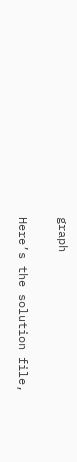graph

Here’s the solution file,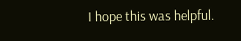I hope this was helpful.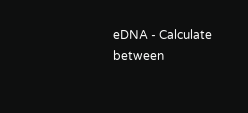eDNA - Calculate between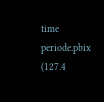time periode.pbix (127.4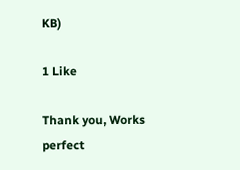KB)

1 Like

Thank you, Works perfect